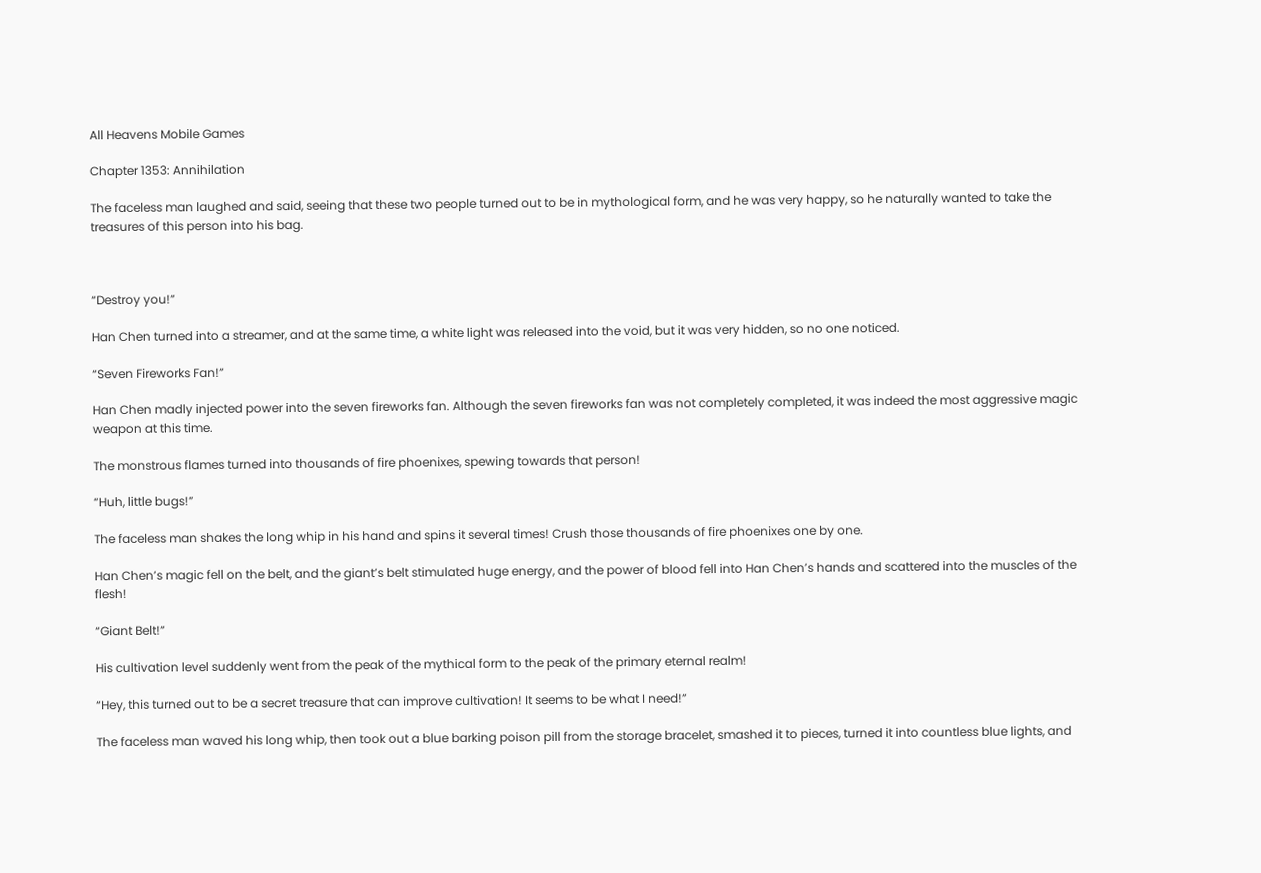All Heavens Mobile Games

Chapter 1353: Annihilation

The faceless man laughed and said, seeing that these two people turned out to be in mythological form, and he was very happy, so he naturally wanted to take the treasures of this person into his bag.



“Destroy you!”

Han Chen turned into a streamer, and at the same time, a white light was released into the void, but it was very hidden, so no one noticed.

“Seven Fireworks Fan!”

Han Chen madly injected power into the seven fireworks fan. Although the seven fireworks fan was not completely completed, it was indeed the most aggressive magic weapon at this time.

The monstrous flames turned into thousands of fire phoenixes, spewing towards that person!

“Huh, little bugs!”

The faceless man shakes the long whip in his hand and spins it several times! Crush those thousands of fire phoenixes one by one.

Han Chen’s magic fell on the belt, and the giant’s belt stimulated huge energy, and the power of blood fell into Han Chen’s hands and scattered into the muscles of the flesh!

“Giant Belt!”

His cultivation level suddenly went from the peak of the mythical form to the peak of the primary eternal realm!

“Hey, this turned out to be a secret treasure that can improve cultivation! It seems to be what I need!”

The faceless man waved his long whip, then took out a blue barking poison pill from the storage bracelet, smashed it to pieces, turned it into countless blue lights, and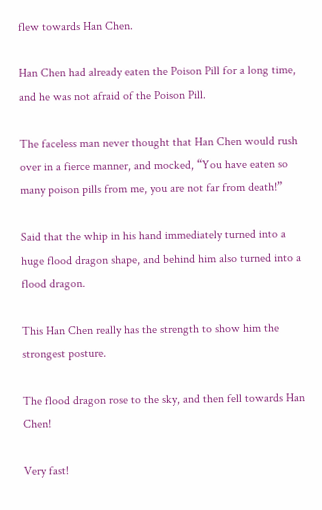flew towards Han Chen.

Han Chen had already eaten the Poison Pill for a long time, and he was not afraid of the Poison Pill.

The faceless man never thought that Han Chen would rush over in a fierce manner, and mocked, “You have eaten so many poison pills from me, you are not far from death!”

Said that the whip in his hand immediately turned into a huge flood dragon shape, and behind him also turned into a flood dragon.

This Han Chen really has the strength to show him the strongest posture.

The flood dragon rose to the sky, and then fell towards Han Chen!

Very fast!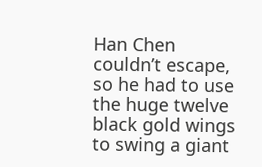Han Chen couldn’t escape, so he had to use the huge twelve black gold wings to swing a giant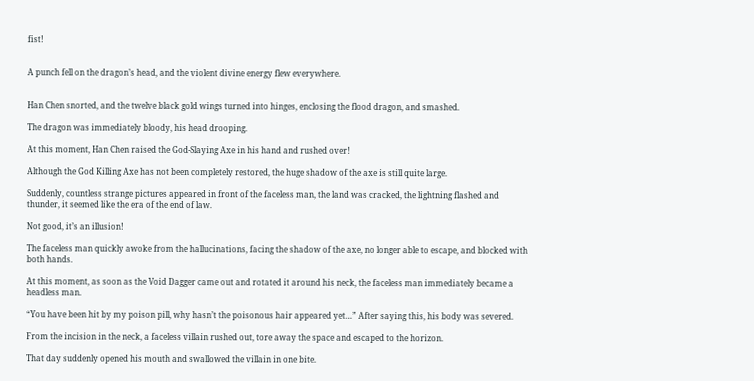fist!


A punch fell on the dragon’s head, and the violent divine energy flew everywhere.


Han Chen snorted, and the twelve black gold wings turned into hinges, enclosing the flood dragon, and smashed.

The dragon was immediately bloody, his head drooping.

At this moment, Han Chen raised the God-Slaying Axe in his hand and rushed over!

Although the God Killing Axe has not been completely restored, the huge shadow of the axe is still quite large.

Suddenly, countless strange pictures appeared in front of the faceless man, the land was cracked, the lightning flashed and thunder, it seemed like the era of the end of law.

Not good, it’s an illusion!

The faceless man quickly awoke from the hallucinations, facing the shadow of the axe, no longer able to escape, and blocked with both hands.

At this moment, as soon as the Void Dagger came out and rotated it around his neck, the faceless man immediately became a headless man.

“You have been hit by my poison pill, why hasn’t the poisonous hair appeared yet…” After saying this, his body was severed.

From the incision in the neck, a faceless villain rushed out, tore away the space and escaped to the horizon.

That day suddenly opened his mouth and swallowed the villain in one bite.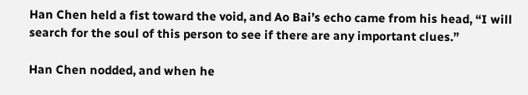Han Chen held a fist toward the void, and Ao Bai’s echo came from his head, “I will search for the soul of this person to see if there are any important clues.”

Han Chen nodded, and when he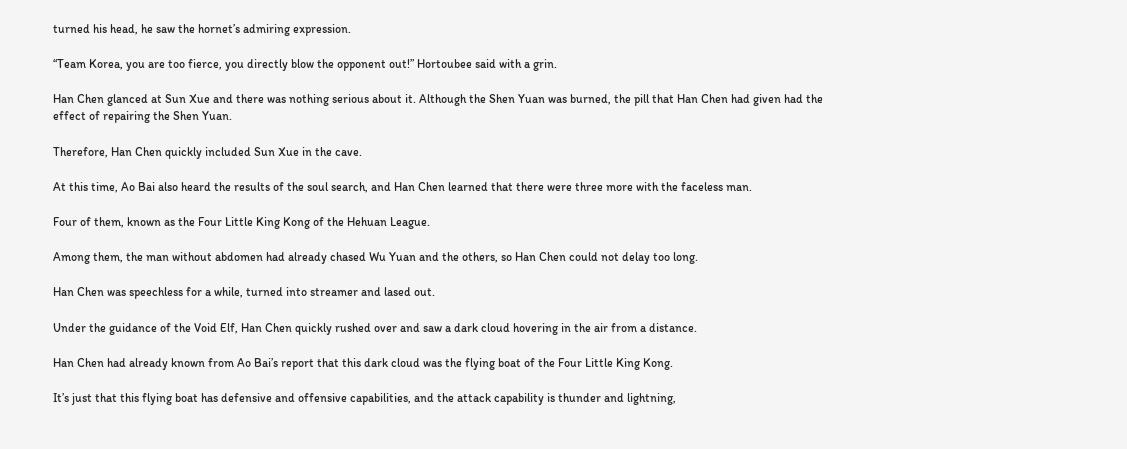turned his head, he saw the hornet’s admiring expression.

“Team Korea, you are too fierce, you directly blow the opponent out!” Hortoubee said with a grin.

Han Chen glanced at Sun Xue and there was nothing serious about it. Although the Shen Yuan was burned, the pill that Han Chen had given had the effect of repairing the Shen Yuan.

Therefore, Han Chen quickly included Sun Xue in the cave.

At this time, Ao Bai also heard the results of the soul search, and Han Chen learned that there were three more with the faceless man.

Four of them, known as the Four Little King Kong of the Hehuan League.

Among them, the man without abdomen had already chased Wu Yuan and the others, so Han Chen could not delay too long.

Han Chen was speechless for a while, turned into streamer and lased out.

Under the guidance of the Void Elf, Han Chen quickly rushed over and saw a dark cloud hovering in the air from a distance.

Han Chen had already known from Ao Bai’s report that this dark cloud was the flying boat of the Four Little King Kong.

It’s just that this flying boat has defensive and offensive capabilities, and the attack capability is thunder and lightning,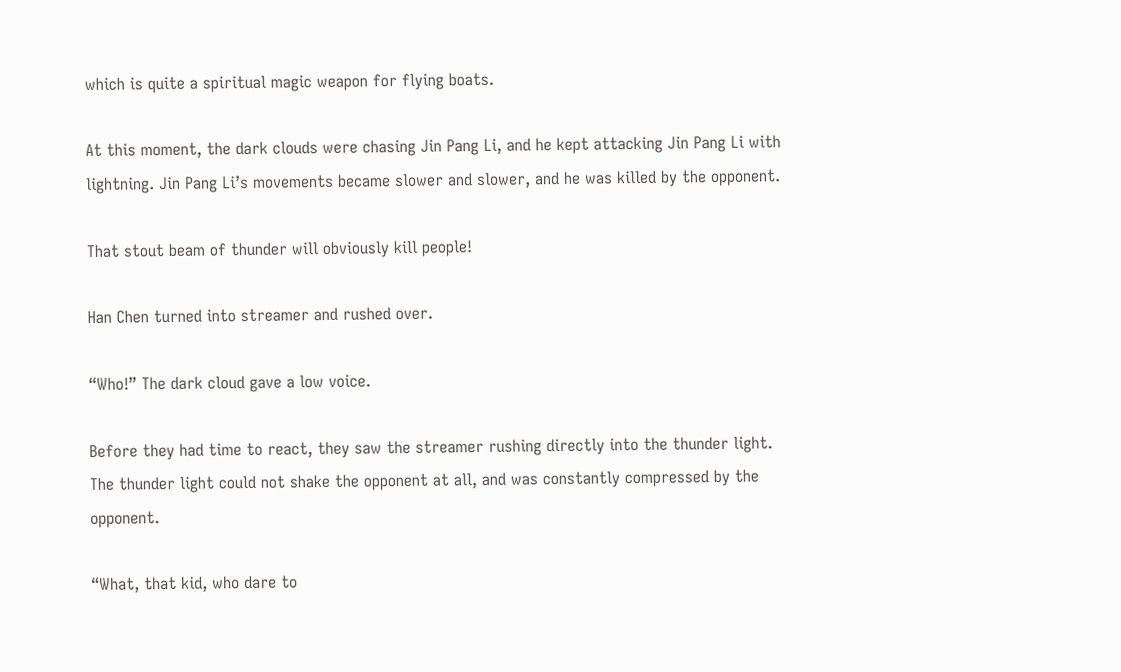which is quite a spiritual magic weapon for flying boats.

At this moment, the dark clouds were chasing Jin Pang Li, and he kept attacking Jin Pang Li with lightning. Jin Pang Li’s movements became slower and slower, and he was killed by the opponent.

That stout beam of thunder will obviously kill people!

Han Chen turned into streamer and rushed over.

“Who!” The dark cloud gave a low voice.

Before they had time to react, they saw the streamer rushing directly into the thunder light. The thunder light could not shake the opponent at all, and was constantly compressed by the opponent.

“What, that kid, who dare to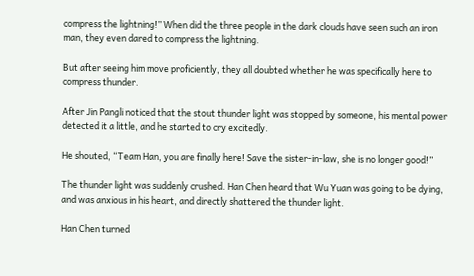compress the lightning!” When did the three people in the dark clouds have seen such an iron man, they even dared to compress the lightning.

But after seeing him move proficiently, they all doubted whether he was specifically here to compress thunder.

After Jin Pangli noticed that the stout thunder light was stopped by someone, his mental power detected it a little, and he started to cry excitedly.

He shouted, “Team Han, you are finally here! Save the sister-in-law, she is no longer good!”

The thunder light was suddenly crushed. Han Chen heard that Wu Yuan was going to be dying, and was anxious in his heart, and directly shattered the thunder light.

Han Chen turned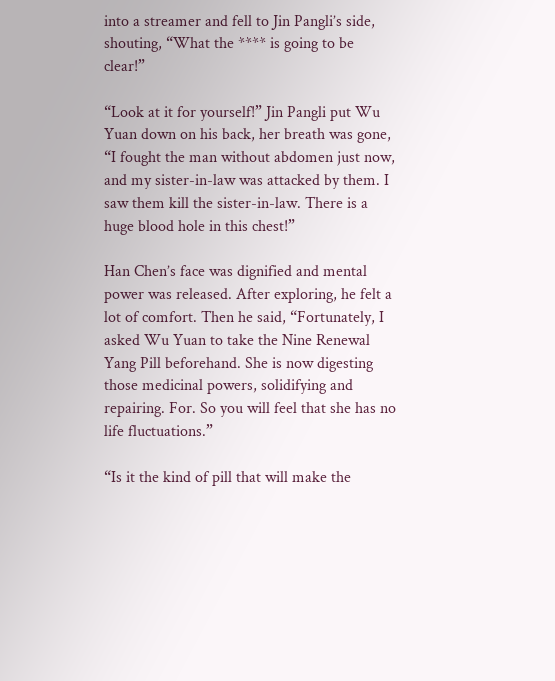into a streamer and fell to Jin Pangli’s side, shouting, “What the **** is going to be clear!”

“Look at it for yourself!” Jin Pangli put Wu Yuan down on his back, her breath was gone, “I fought the man without abdomen just now, and my sister-in-law was attacked by them. I saw them kill the sister-in-law. There is a huge blood hole in this chest!”

Han Chen’s face was dignified and mental power was released. After exploring, he felt a lot of comfort. Then he said, “Fortunately, I asked Wu Yuan to take the Nine Renewal Yang Pill beforehand. She is now digesting those medicinal powers, solidifying and repairing. For. So you will feel that she has no life fluctuations.”

“Is it the kind of pill that will make the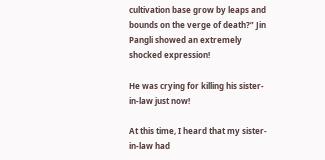cultivation base grow by leaps and bounds on the verge of death?” Jin Pangli showed an extremely shocked expression!

He was crying for killing his sister-in-law just now!

At this time, I heard that my sister-in-law had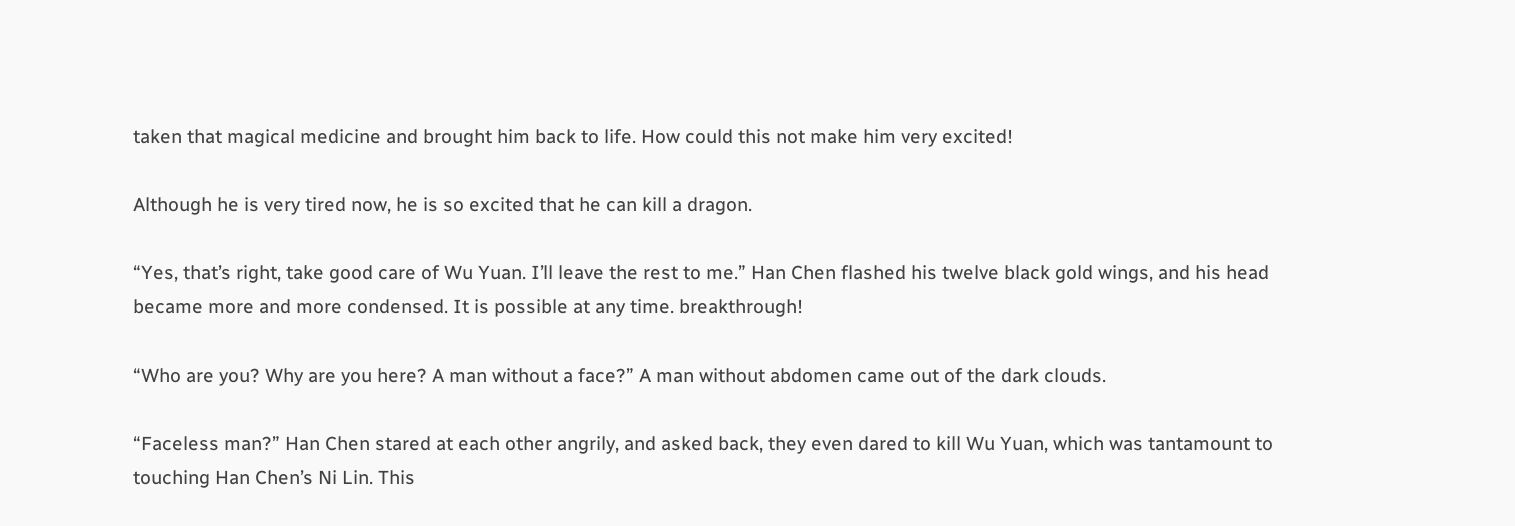taken that magical medicine and brought him back to life. How could this not make him very excited!

Although he is very tired now, he is so excited that he can kill a dragon.

“Yes, that’s right, take good care of Wu Yuan. I’ll leave the rest to me.” Han Chen flashed his twelve black gold wings, and his head became more and more condensed. It is possible at any time. breakthrough!

“Who are you? Why are you here? A man without a face?” A man without abdomen came out of the dark clouds.

“Faceless man?” Han Chen stared at each other angrily, and asked back, they even dared to kill Wu Yuan, which was tantamount to touching Han Chen’s Ni Lin. This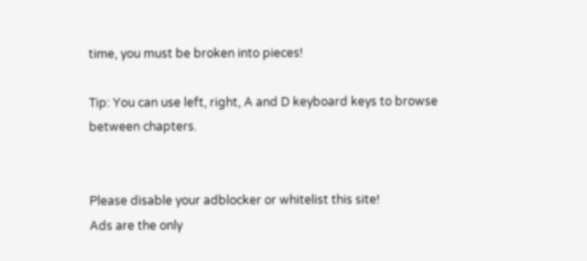time, you must be broken into pieces!

Tip: You can use left, right, A and D keyboard keys to browse between chapters.


Please disable your adblocker or whitelist this site!
Ads are the only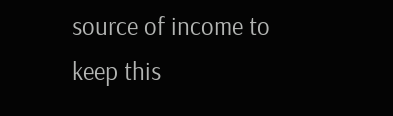source of income to keep this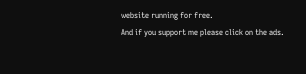website running for free.
And if you support me please click on the ads.